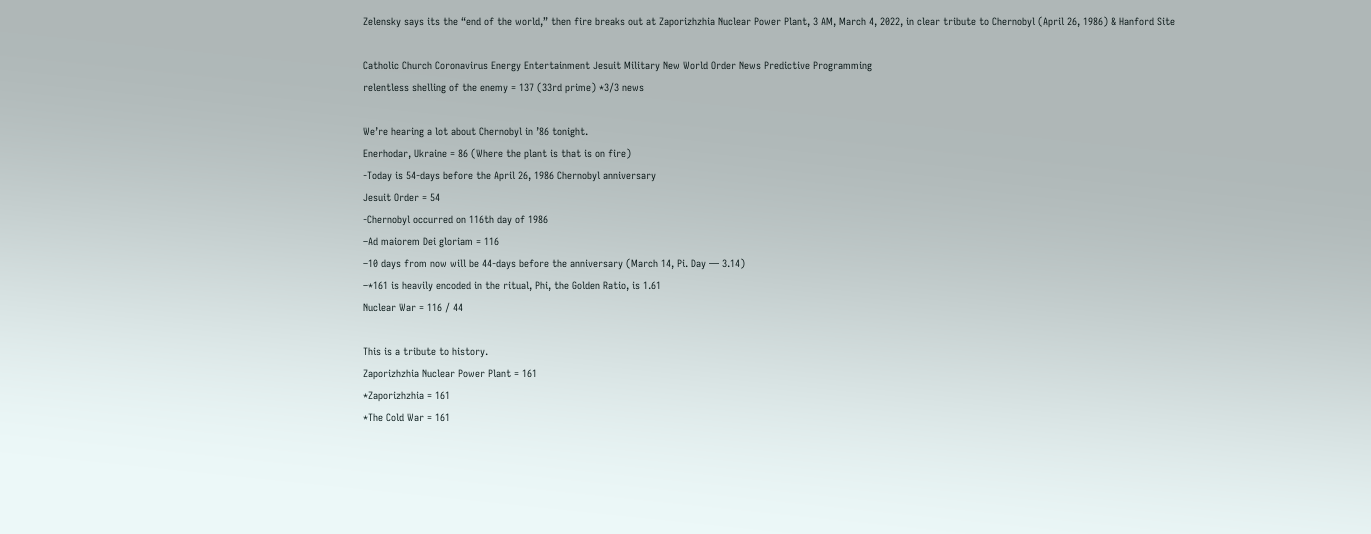Zelensky says its the “end of the world,” then fire breaks out at Zaporizhzhia Nuclear Power Plant, 3 AM, March 4, 2022, in clear tribute to Chernobyl (April 26, 1986) & Hanford Site

Catholic Church Coronavirus Energy Entertainment Jesuit Military New World Order News Predictive Programming
relentless shelling of the enemy = 137 (33rd prime) *3/3 news

We’re hearing a lot about Chernobyl in ’86 tonight.
Enerhodar, Ukraine = 86 (Where the plant is that is on fire)
-Today is 54-days before the April 26, 1986 Chernobyl anniversary
Jesuit Order = 54
-Chernobyl occurred on 116th day of 1986
–Ad maiorem Dei gloriam = 116
–10 days from now will be 44-days before the anniversary (March 14, Pi. Day — 3.14)
–*161 is heavily encoded in the ritual, Phi, the Golden Ratio, is 1.61
Nuclear War = 116 / 44

This is a tribute to history.
Zaporizhzhia Nuclear Power Plant = 161
*Zaporizhzhia = 161
*The Cold War = 161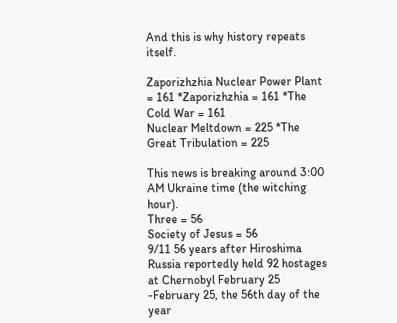And this is why history repeats itself.

Zaporizhzhia Nuclear Power Plant = 161 *Zaporizhzhia = 161 *The Cold War = 161
Nuclear Meltdown = 225 *The Great Tribulation = 225

This news is breaking around 3:00 AM Ukraine time (the witching hour).
Three = 56
Society of Jesus = 56
9/11 56 years after Hiroshima
Russia reportedly held 92 hostages at Chernobyl February 25
-February 25, the 56th day of the year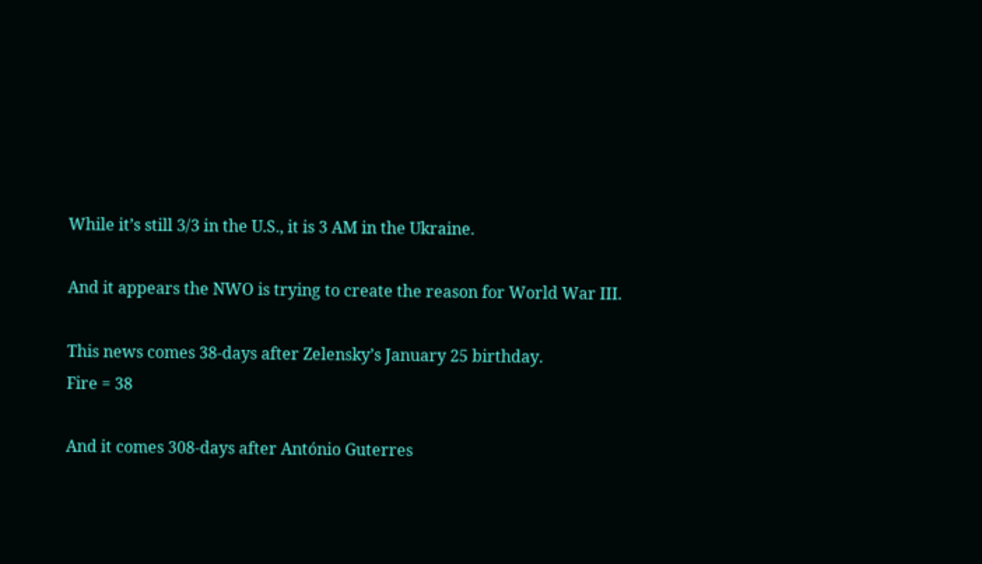While it’s still 3/3 in the U.S., it is 3 AM in the Ukraine.

And it appears the NWO is trying to create the reason for World War III.

This news comes 38-days after Zelensky’s January 25 birthday.
Fire = 38

And it comes 308-days after António Guterres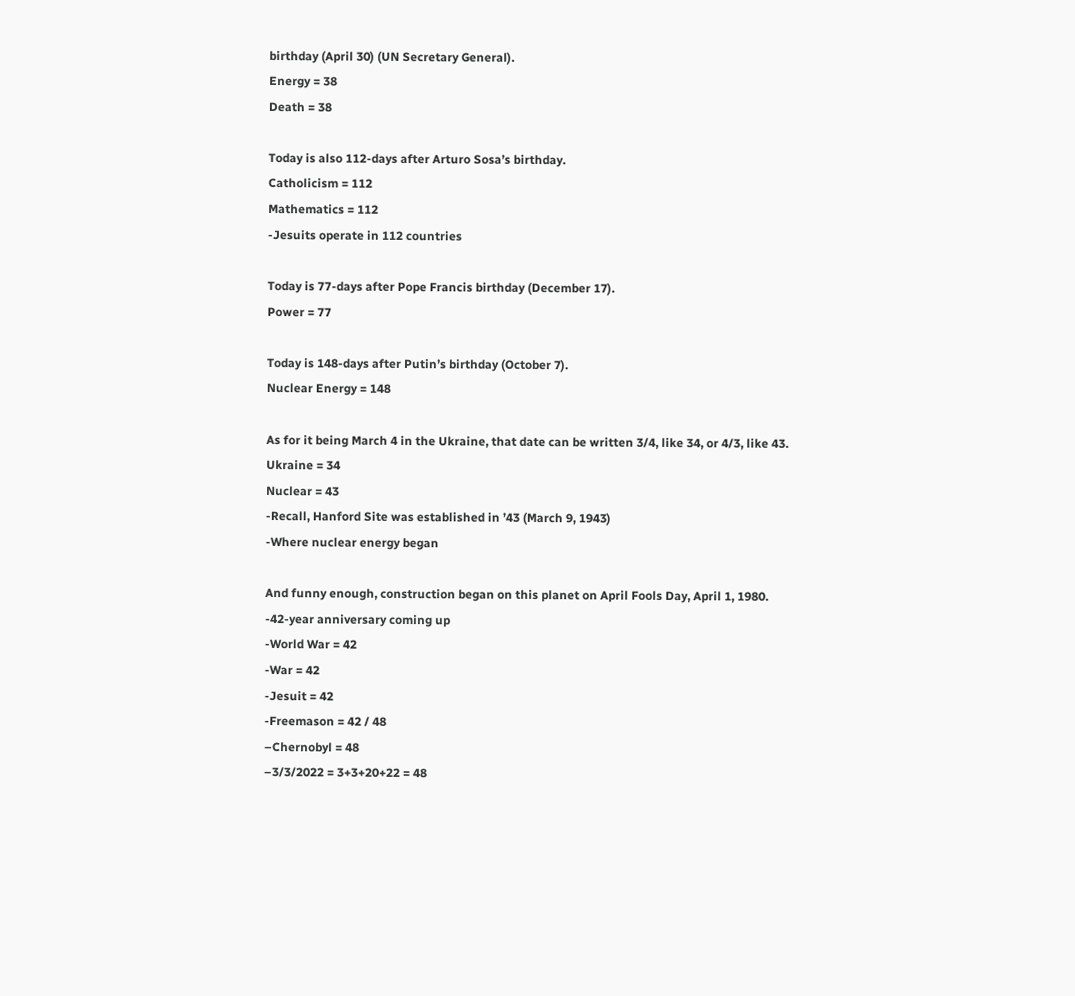birthday (April 30) (UN Secretary General).
Energy = 38
Death = 38

Today is also 112-days after Arturo Sosa’s birthday.
Catholicism = 112
Mathematics = 112
-Jesuits operate in 112 countries

Today is 77-days after Pope Francis birthday (December 17).
Power = 77

Today is 148-days after Putin’s birthday (October 7).
Nuclear Energy = 148

As for it being March 4 in the Ukraine, that date can be written 3/4, like 34, or 4/3, like 43.
Ukraine = 34
Nuclear = 43
-Recall, Hanford Site was established in ’43 (March 9, 1943)
-Where nuclear energy began

And funny enough, construction began on this planet on April Fools Day, April 1, 1980.
-42-year anniversary coming up
-World War = 42
-War = 42
-Jesuit = 42
-Freemason = 42 / 48
–Chernobyl = 48
–3/3/2022 = 3+3+20+22 = 48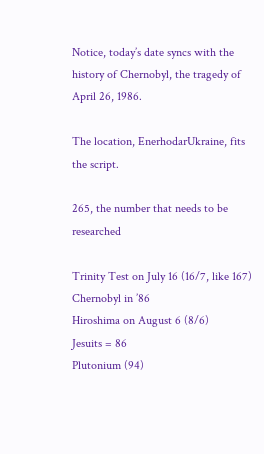Notice, today’s date syncs with the history of Chernobyl, the tragedy of April 26, 1986.

The location, EnerhodarUkraine, fits the script.

265, the number that needs to be researched

Trinity Test on July 16 (16/7, like 167)
Chernobyl in ’86
Hiroshima on August 6 (8/6)
Jesuits = 86
Plutonium (94)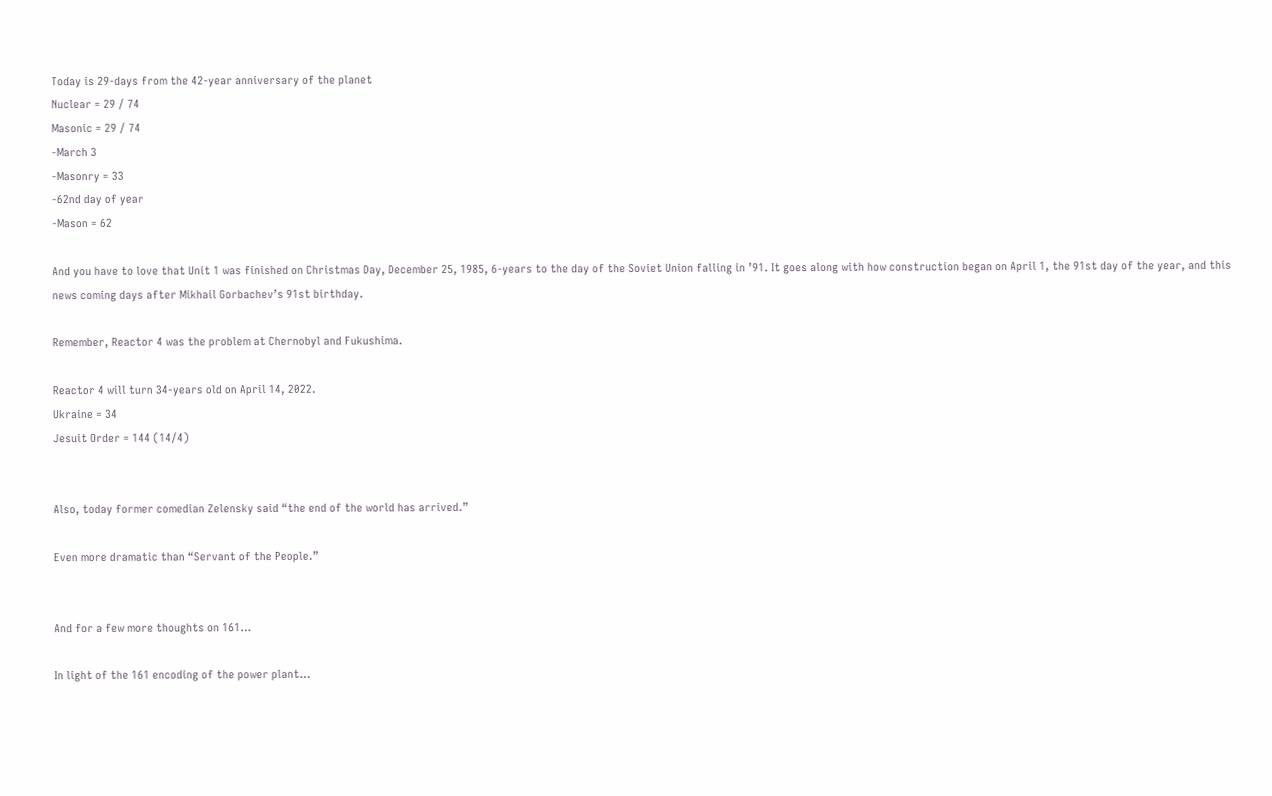Today is 29-days from the 42-year anniversary of the planet
Nuclear = 29 / 74
Masonic = 29 / 74
-March 3
-Masonry = 33
-62nd day of year
-Mason = 62

And you have to love that Unit 1 was finished on Christmas Day, December 25, 1985, 6-years to the day of the Soviet Union falling in ’91. It goes along with how construction began on April 1, the 91st day of the year, and this news coming days after Mikhail Gorbachev’s 91st birthday.

Remember, Reactor 4 was the problem at Chernobyl and Fukushima.

Reactor 4 will turn 34-years old on April 14, 2022.
Ukraine = 34
Jesuit Order = 144 (14/4)


Also, today former comedian Zelensky said “the end of the world has arrived.”

Even more dramatic than “Servant of the People.”


And for a few more thoughts on 161…

In light of the 161 encoding of the power plant…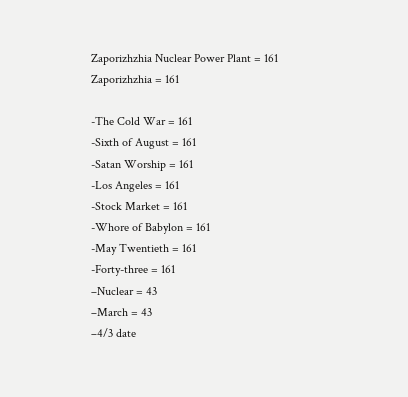Zaporizhzhia Nuclear Power Plant = 161
Zaporizhzhia = 161

-The Cold War = 161
-Sixth of August = 161
-Satan Worship = 161
-Los Angeles = 161
-Stock Market = 161
-Whore of Babylon = 161
-May Twentieth = 161
-Forty-three = 161
–Nuclear = 43
–March = 43
–4/3 date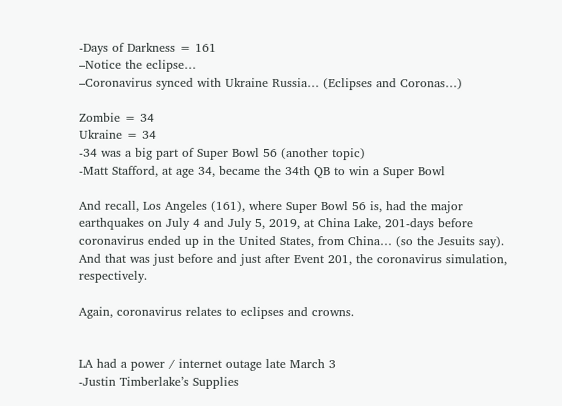-Days of Darkness = 161
–Notice the eclipse…
–Coronavirus synced with Ukraine Russia… (Eclipses and Coronas…)

Zombie = 34
Ukraine = 34
-34 was a big part of Super Bowl 56 (another topic)
-Matt Stafford, at age 34, became the 34th QB to win a Super Bowl

And recall, Los Angeles (161), where Super Bowl 56 is, had the major earthquakes on July 4 and July 5, 2019, at China Lake, 201-days before coronavirus ended up in the United States, from China… (so the Jesuits say). And that was just before and just after Event 201, the coronavirus simulation, respectively.

Again, coronavirus relates to eclipses and crowns.


LA had a power / internet outage late March 3
-Justin Timberlake’s Supplies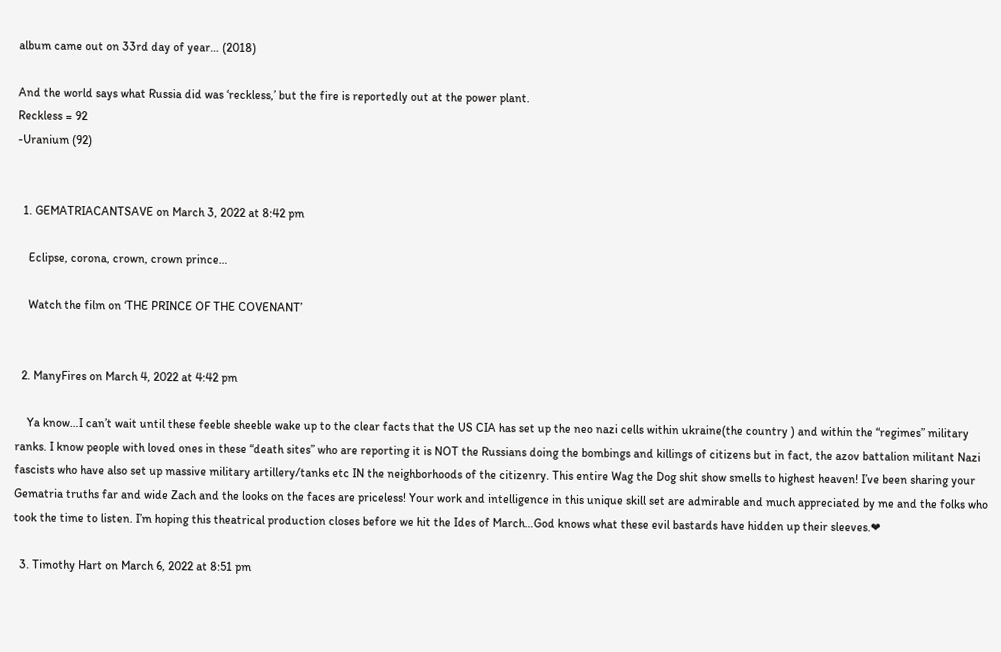album came out on 33rd day of year… (2018)

And the world says what Russia did was ‘reckless,’ but the fire is reportedly out at the power plant.
Reckless = 92
-Uranium (92)


  1. GEMATRIACANTSAVE on March 3, 2022 at 8:42 pm

    Eclipse, corona, crown, crown prince…

    Watch the film on ‘THE PRINCE OF THE COVENANT’


  2. ManyFires on March 4, 2022 at 4:42 pm

    Ya know…I can’t wait until these feeble sheeble wake up to the clear facts that the US CIA has set up the neo nazi cells within ukraine(the country ) and within the “regimes” military ranks. I know people with loved ones in these “death sites” who are reporting it is NOT the Russians doing the bombings and killings of citizens but in fact, the azov battalion militant Nazi fascists who have also set up massive military artillery/tanks etc IN the neighborhoods of the citizenry. This entire Wag the Dog shit show smells to highest heaven! I’ve been sharing your Gematria truths far and wide Zach and the looks on the faces are priceless! Your work and intelligence in this unique skill set are admirable and much appreciated by me and the folks who took the time to listen. I’m hoping this theatrical production closes before we hit the Ides of March…God knows what these evil bastards have hidden up their sleeves.❤

  3. Timothy Hart on March 6, 2022 at 8:51 pm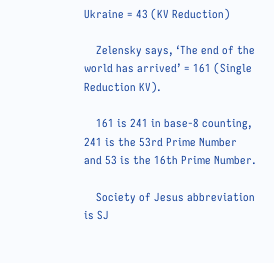Ukraine = 43 (KV Reduction)

    Zelensky says, ‘The end of the world has arrived’ = 161 (Single Reduction KV).

    161 is 241 in base-8 counting, 241 is the 53rd Prime Number and 53 is the 16th Prime Number.

    Society of Jesus abbreviation is SJ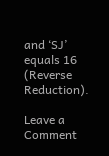and ‘SJ’ equals 16 (Reverse Reduction).

Leave a Comment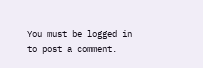You must be logged in to post a comment.